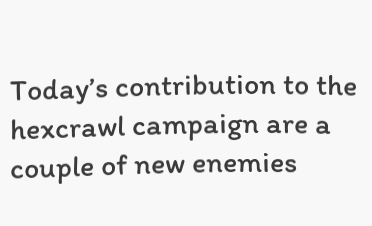Today’s contribution to the hexcrawl campaign are a couple of new enemies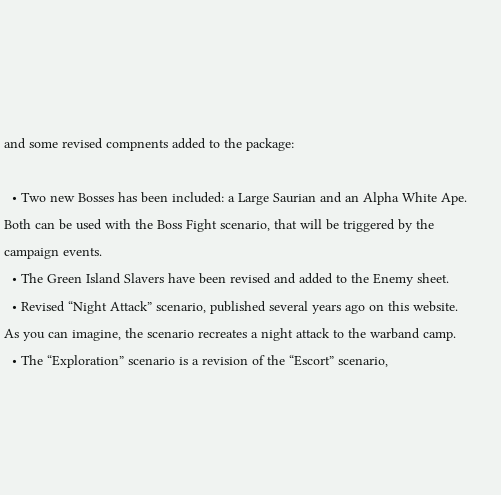and some revised compnents added to the package:

  • Two new Bosses has been included: a Large Saurian and an Alpha White Ape. Both can be used with the Boss Fight scenario, that will be triggered by the campaign events.
  • The Green Island Slavers have been revised and added to the Enemy sheet.
  • Revised “Night Attack” scenario, published several years ago on this website. As you can imagine, the scenario recreates a night attack to the warband camp.
  • The “Exploration” scenario is a revision of the “Escort” scenario,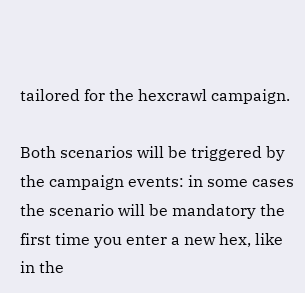tailored for the hexcrawl campaign.

Both scenarios will be triggered by the campaign events: in some cases the scenario will be mandatory the first time you enter a new hex, like in the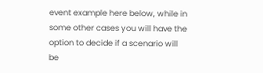event example here below, while in some other cases you will have the option to decide if a scenario will be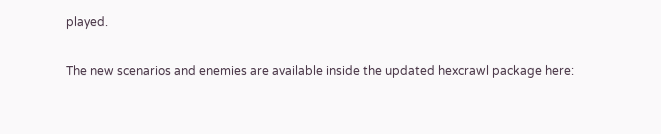played.

The new scenarios and enemies are available inside the updated hexcrawl package here: